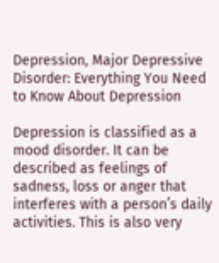Depression, Major Depressive Disorder: Everything You Need to Know About Depression

Depression is classified as a mood disorder. It can be described as feelings of sadness, loss or anger that interferes with a person’s daily activities. This is also very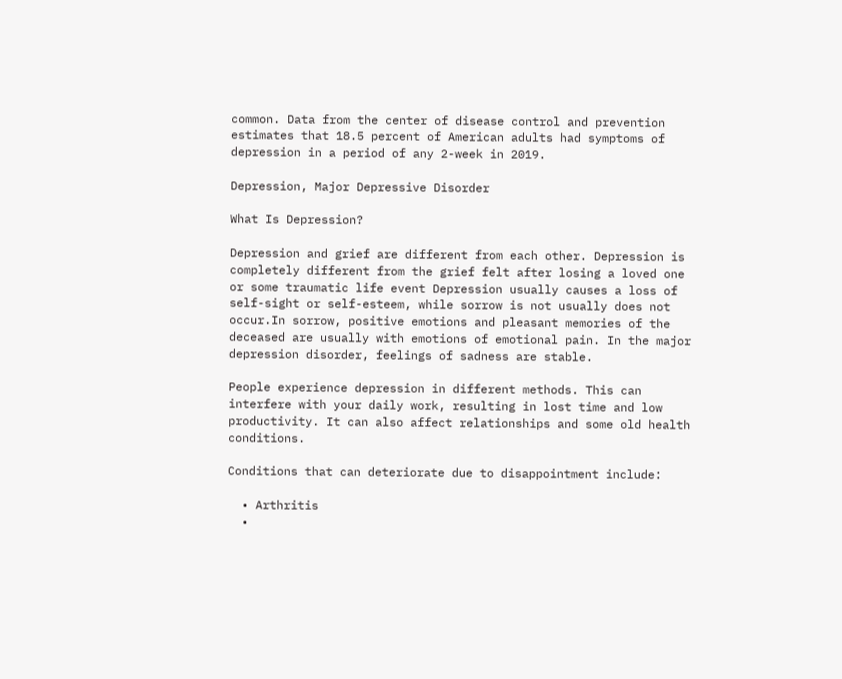common. Data from the center of disease control and prevention estimates that 18.5 percent of American adults had symptoms of depression in a period of any 2-week in 2019.

Depression, Major Depressive Disorder

What Is Depression?

Depression and grief are different from each other. Depression is completely different from the grief felt after losing a loved one or some traumatic life event Depression usually causes a loss of self-sight or self-esteem, while sorrow is not usually does not occur.In sorrow, positive emotions and pleasant memories of the deceased are usually with emotions of emotional pain. In the major depression disorder, feelings of sadness are stable.

People experience depression in different methods. This can interfere with your daily work, resulting in lost time and low productivity. It can also affect relationships and some old health conditions.

Conditions that can deteriorate due to disappointment include:

  • Arthritis
  •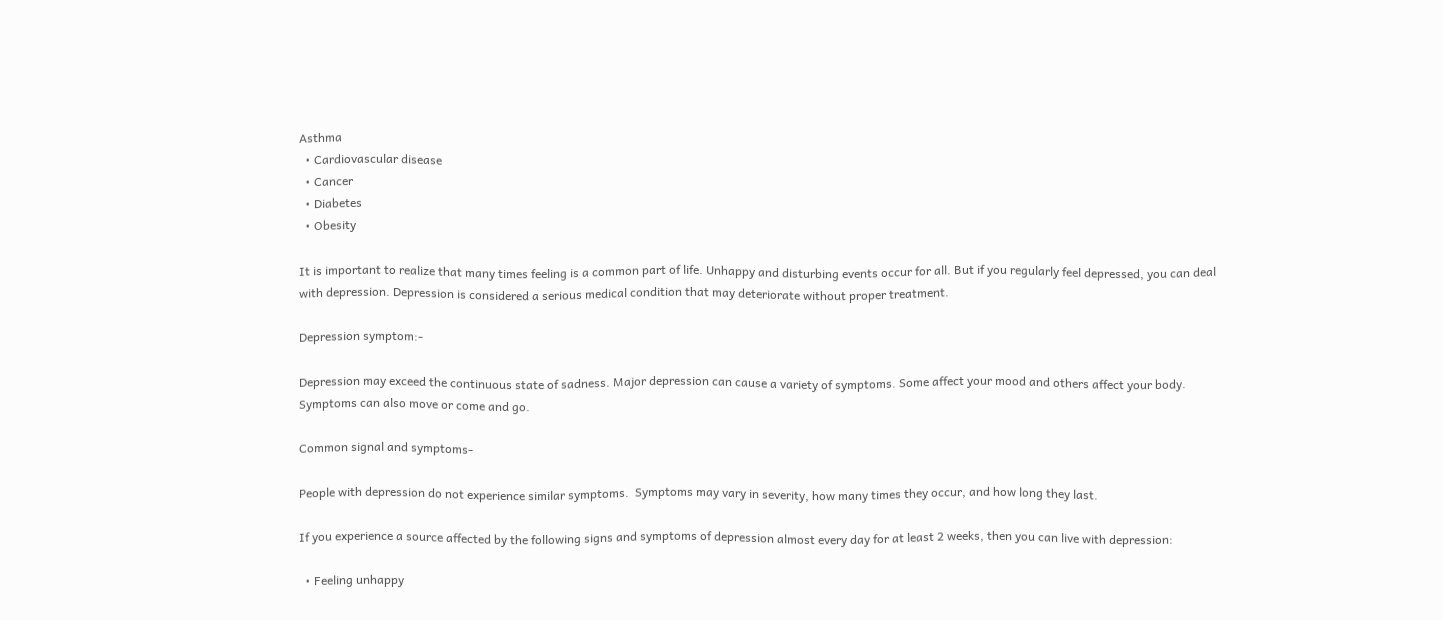Asthma
  • Cardiovascular disease
  • Cancer
  • Diabetes
  • Obesity

It is important to realize that many times feeling is a common part of life. Unhappy and disturbing events occur for all. But if you regularly feel depressed, you can deal with depression. Depression is considered a serious medical condition that may deteriorate without proper treatment.

Depression symptom:-

Depression may exceed the continuous state of sadness. Major depression can cause a variety of symptoms. Some affect your mood and others affect your body. Symptoms can also move or come and go.

Common signal and symptoms-

People with depression do not experience similar symptoms.  Symptoms may vary in severity, how many times they occur, and how long they last.

If you experience a source affected by the following signs and symptoms of depression almost every day for at least 2 weeks, then you can live with depression:

  • Feeling unhappy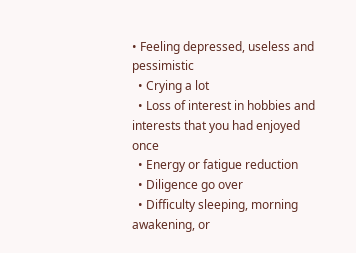• Feeling depressed, useless and pessimistic
  • Crying a lot
  • Loss of interest in hobbies and interests that you had enjoyed once
  • Energy or fatigue reduction
  • Diligence go over
  • Difficulty sleeping, morning awakening, or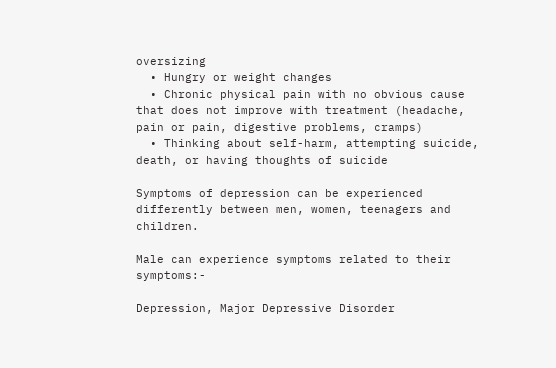oversizing
  • Hungry or weight changes
  • Chronic physical pain with no obvious cause that does not improve with treatment (headache, pain or pain, digestive problems, cramps)
  • Thinking about self-harm, attempting suicide, death, or having thoughts of suicide

Symptoms of depression can be experienced differently between men, women, teenagers and children.

Male can experience symptoms related to their symptoms:-

Depression, Major Depressive Disorder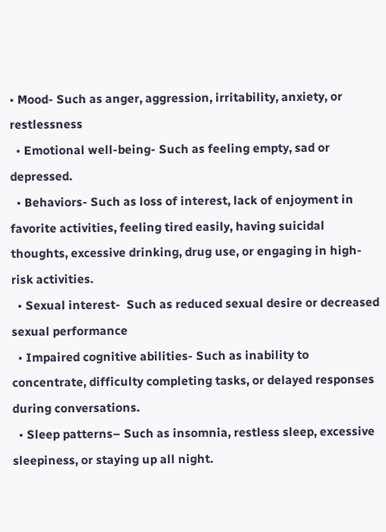• Mood- Such as anger, aggression, irritability, anxiety, or restlessness
  • Emotional well-being- Such as feeling empty, sad or depressed.
  • Behaviors- Such as loss of interest, lack of enjoyment in favorite activities, feeling tired easily, having suicidal thoughts, excessive drinking, drug use, or engaging in high-risk activities.
  • Sexual interest-  Such as reduced sexual desire or decreased sexual performance
  • Impaired cognitive abilities- Such as inability to concentrate, difficulty completing tasks, or delayed responses during conversations.
  • Sleep patterns– Such as insomnia, restless sleep, excessive sleepiness, or staying up all night.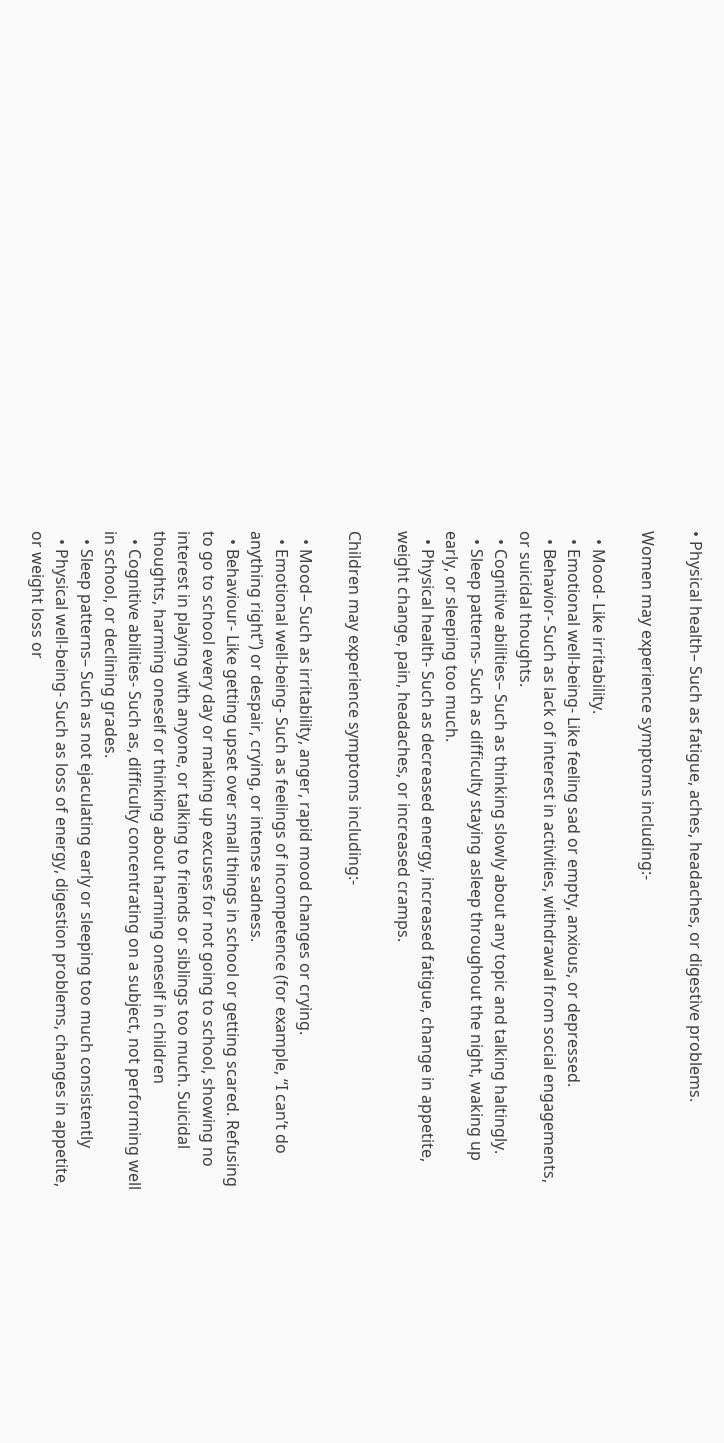• Physical health– Such as fatigue, aches, headaches, or digestive problems.

Women may experience symptoms including:-

  • Mood- Like irritability.
  • Emotional well-being- Like feeling sad or empty, anxious, or depressed.
  • Behavior- Such as lack of interest in activities, withdrawal from social engagements, or suicidal thoughts.
  • Cognitive abilities– Such as thinking slowly about any topic and talking haltingly.
  • Sleep patterns- Such as difficulty staying asleep throughout the night, waking up early, or sleeping too much.
  • Physical health- Such as decreased energy, increased fatigue, change in appetite, weight change, pain, headaches, or increased cramps.

Children may experience symptoms including:-

  • Mood– Such as irritability, anger, rapid mood changes or crying.
  • Emotional well-being- Such as feelings of incompetence (for example, “I can’t do anything right”) or despair, crying, or intense sadness.
  • Behaviour- Like getting upset over small things in school or getting scared. Refusing to go to school every day or making up excuses for not going to school, showing no interest in playing with anyone, or talking to friends or siblings too much. Suicidal thoughts, harming oneself or thinking about harming oneself in children
  • Cognitive abilities- Such as, difficulty concentrating on a subject, not performing well in school, or declining grades.
  • Sleep patterns– Such as not ejaculating early or sleeping too much consistently
  • Physical well-being- Such as loss of energy, digestion problems, changes in appetite, or weight loss or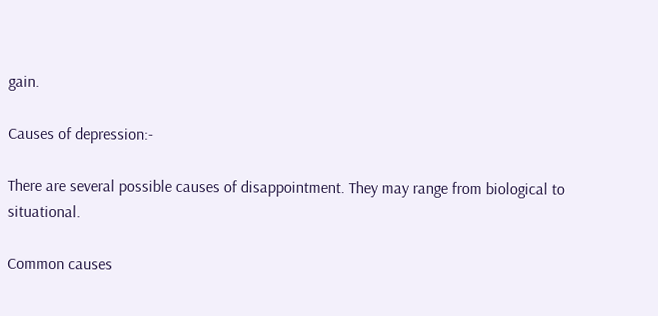gain.

Causes of depression:-

There are several possible causes of disappointment. They may range from biological to situational.

Common causes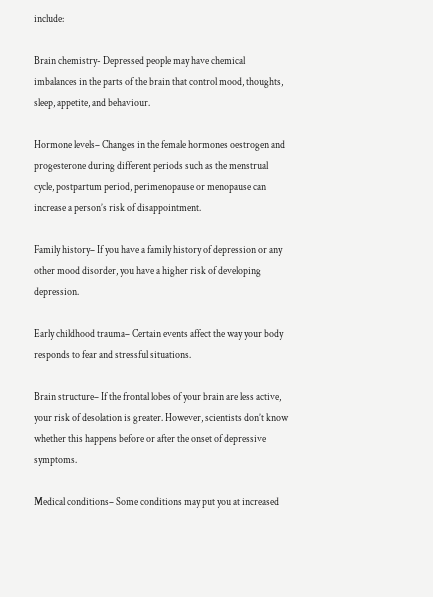include:

Brain chemistry- Depressed people may have chemical imbalances in the parts of the brain that control mood, thoughts, sleep, appetite, and behaviour.

Hormone levels– Changes in the female hormones oestrogen and progesterone during different periods such as the menstrual cycle, postpartum period, perimenopause or menopause can increase a person’s risk of disappointment.

Family history– If you have a family history of depression or any other mood disorder, you have a higher risk of developing depression.

Early childhood trauma– Certain events affect the way your body responds to fear and stressful situations.

Brain structure– If the frontal lobes of your brain are less active, your risk of desolation is greater. However, scientists don’t know whether this happens before or after the onset of depressive symptoms.

Medical conditions– Some conditions may put you at increased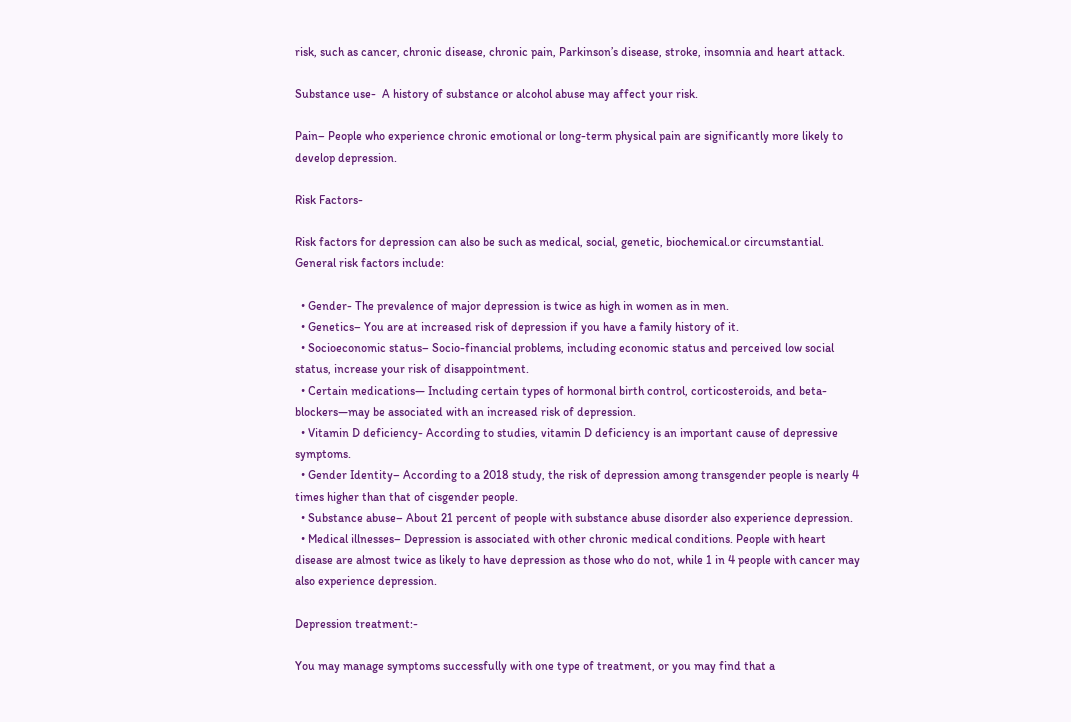risk, such as cancer, chronic disease, chronic pain, Parkinson’s disease, stroke, insomnia and heart attack.

Substance use-  A history of substance or alcohol abuse may affect your risk.

Pain– People who experience chronic emotional or long-term physical pain are significantly more likely to develop depression.

Risk Factors-

Risk factors for depression can also be such as medical, social, genetic, biochemical.or circumstantial. General risk factors include:

  • Gender- The prevalence of major depression is twice as high in women as in men.
  • Genetics– You are at increased risk of depression if you have a family history of it.
  • Socioeconomic status– Socio-financial problems, including economic status and perceived low social status, increase your risk of disappointment.
  • Certain medications— Including certain types of hormonal birth control, corticosteroids, and beta-blockers—may be associated with an increased risk of depression.
  • Vitamin D deficiency- According to studies, vitamin D deficiency is an important cause of depressive symptoms.
  • Gender Identity– According to a 2018 study, the risk of depression among transgender people is nearly 4 times higher than that of cisgender people.
  • Substance abuse– About 21 percent of people with substance abuse disorder also experience depression.
  • Medical illnesses– Depression is associated with other chronic medical conditions. People with heart disease are almost twice as likely to have depression as those who do not, while 1 in 4 people with cancer may also experience depression.

Depression treatment:-

You may manage symptoms successfully with one type of treatment, or you may find that a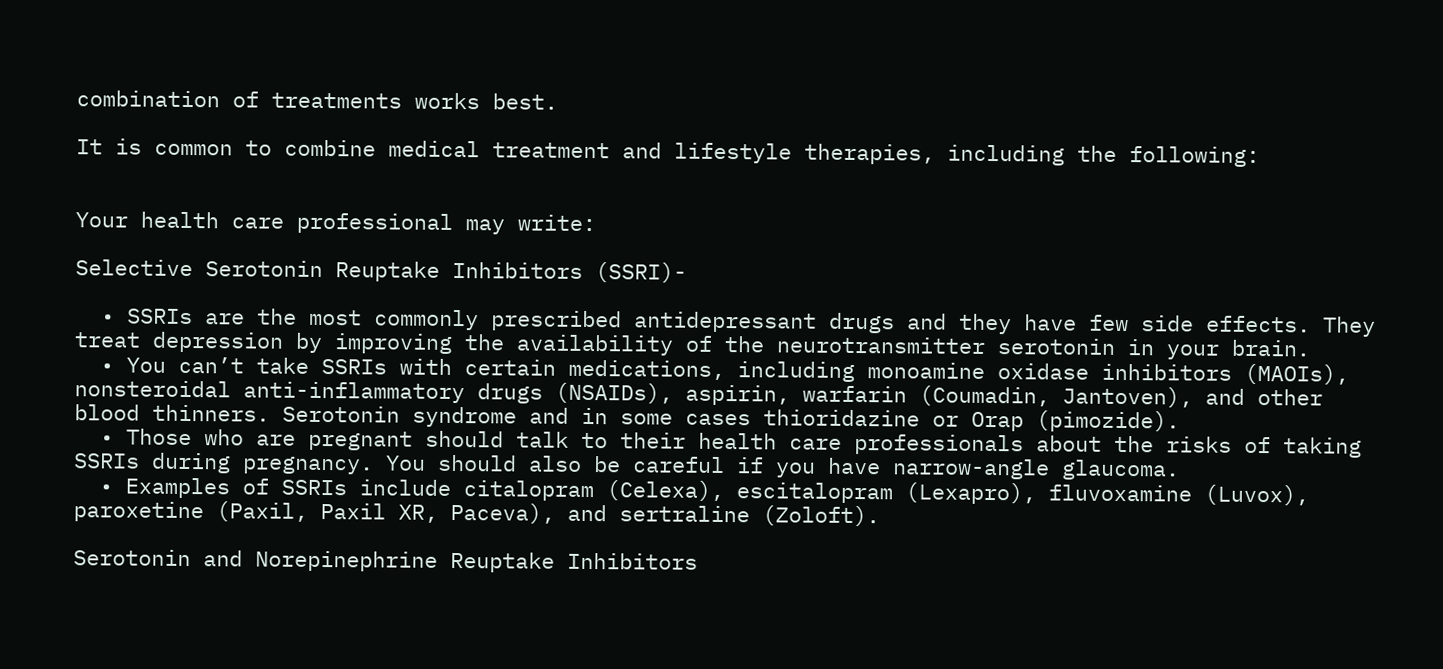combination of treatments works best.

It is common to combine medical treatment and lifestyle therapies, including the following:


Your health care professional may write:

Selective Serotonin Reuptake Inhibitors (SSRI)-

  • SSRIs are the most commonly prescribed antidepressant drugs and they have few side effects. They treat depression by improving the availability of the neurotransmitter serotonin in your brain.
  • You can’t take SSRIs with certain medications, including monoamine oxidase inhibitors (MAOIs), nonsteroidal anti-inflammatory drugs (NSAIDs), aspirin, warfarin (Coumadin, Jantoven), and other blood thinners. Serotonin syndrome and in some cases thioridazine or Orap (pimozide).
  • Those who are pregnant should talk to their health care professionals about the risks of taking SSRIs during pregnancy. You should also be careful if you have narrow-angle glaucoma.
  • Examples of SSRIs include citalopram (Celexa), escitalopram (Lexapro), fluvoxamine (Luvox), paroxetine (Paxil, Paxil XR, Paceva), and sertraline (Zoloft).

Serotonin and Norepinephrine Reuptake Inhibitors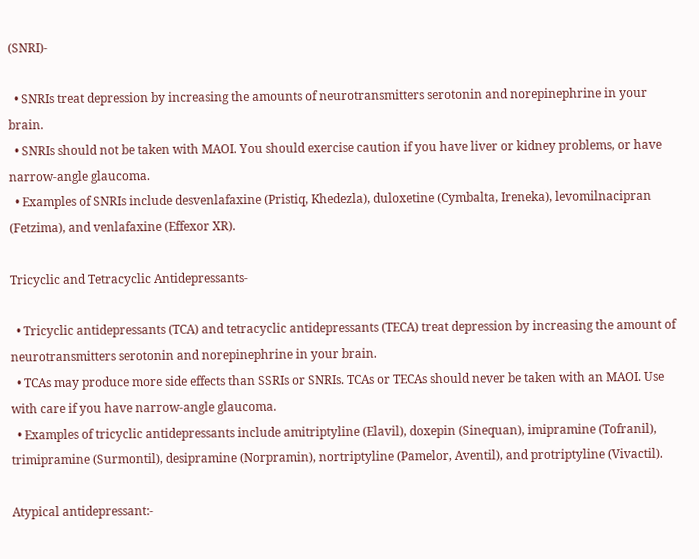(SNRI)-

  • SNRIs treat depression by increasing the amounts of neurotransmitters serotonin and norepinephrine in your brain.
  • SNRIs should not be taken with MAOI. You should exercise caution if you have liver or kidney problems, or have narrow-angle glaucoma.
  • Examples of SNRIs include desvenlafaxine (Pristiq, Khedezla), duloxetine (Cymbalta, Ireneka), levomilnacipran (Fetzima), and venlafaxine (Effexor XR).

Tricyclic and Tetracyclic Antidepressants-

  • Tricyclic antidepressants (TCA) and tetracyclic antidepressants (TECA) treat depression by increasing the amount of neurotransmitters serotonin and norepinephrine in your brain.
  • TCAs may produce more side effects than SSRIs or SNRIs. TCAs or TECAs should never be taken with an MAOI. Use with care if you have narrow-angle glaucoma.
  • Examples of tricyclic antidepressants include amitriptyline (Elavil), doxepin (Sinequan), imipramine (Tofranil), trimipramine (Surmontil), desipramine (Norpramin), nortriptyline (Pamelor, Aventil), and protriptyline (Vivactil).

Atypical antidepressant:-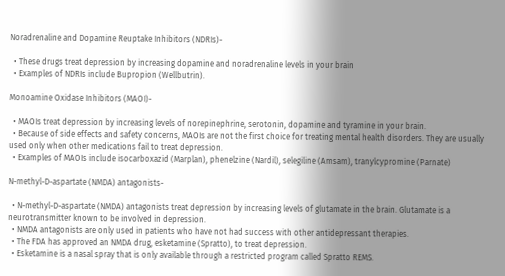Noradrenaline and Dopamine Reuptake Inhibitors (NDRIs)-

  • These drugs treat depression by increasing dopamine and noradrenaline levels in your brain
  • Examples of NDRIs include Bupropion (Wellbutrin).

Monoamine Oxidase Inhibitors (MAOI)-

  • MAOIs treat depression by increasing levels of norepinephrine, serotonin, dopamine and tyramine in your brain.
  • Because of side effects and safety concerns, MAOIs are not the first choice for treating mental health disorders. They are usually used only when other medications fail to treat depression.
  • Examples of MAOIs include isocarboxazid (Marplan), phenelzine (Nardil), selegiline (Amsam), tranylcypromine (Parnate)

N-methyl-D-aspartate (NMDA) antagonists-

  • N-methyl-D-aspartate (NMDA) antagonists treat depression by increasing levels of glutamate in the brain. Glutamate is a neurotransmitter known to be involved in depression.
  • NMDA antagonists are only used in patients who have not had success with other antidepressant therapies.
  • The FDA has approved an NMDA drug, esketamine (Spratto), to treat depression.
  • Esketamine is a nasal spray that is only available through a restricted program called Spratto REMS.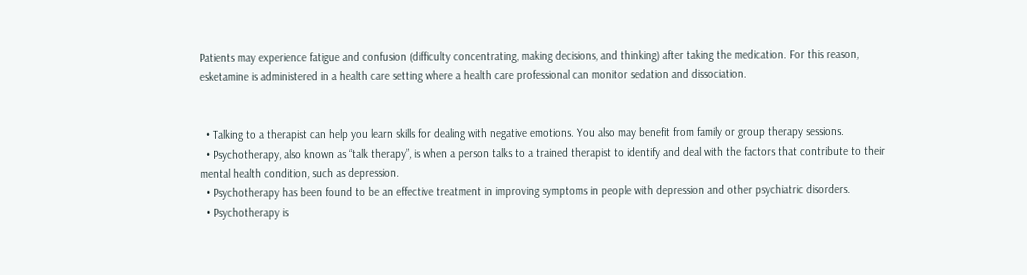Patients may experience fatigue and confusion (difficulty concentrating, making decisions, and thinking) after taking the medication. For this reason, esketamine is administered in a health care setting where a health care professional can monitor sedation and dissociation.


  • Talking to a therapist can help you learn skills for dealing with negative emotions. You also may benefit from family or group therapy sessions.
  • Psychotherapy, also known as “talk therapy”, is when a person talks to a trained therapist to identify and deal with the factors that contribute to their mental health condition, such as depression.
  • Psychotherapy has been found to be an effective treatment in improving symptoms in people with depression and other psychiatric disorders.
  • Psychotherapy is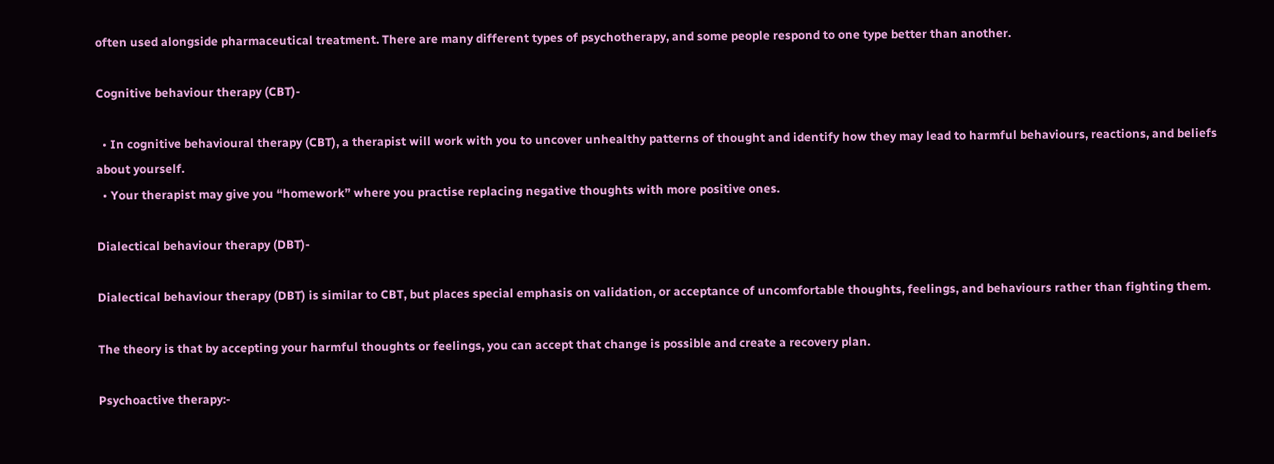often used alongside pharmaceutical treatment. There are many different types of psychotherapy, and some people respond to one type better than another.

Cognitive behaviour therapy (CBT)-

  • In cognitive behavioural therapy (CBT), a therapist will work with you to uncover unhealthy patterns of thought and identify how they may lead to harmful behaviours, reactions, and beliefs about yourself.
  • Your therapist may give you “homework” where you practise replacing negative thoughts with more positive ones.

Dialectical behaviour therapy (DBT)-

Dialectical behaviour therapy (DBT) is similar to CBT, but places special emphasis on validation, or acceptance of uncomfortable thoughts, feelings, and behaviours rather than fighting them.

The theory is that by accepting your harmful thoughts or feelings, you can accept that change is possible and create a recovery plan.

Psychoactive therapy:-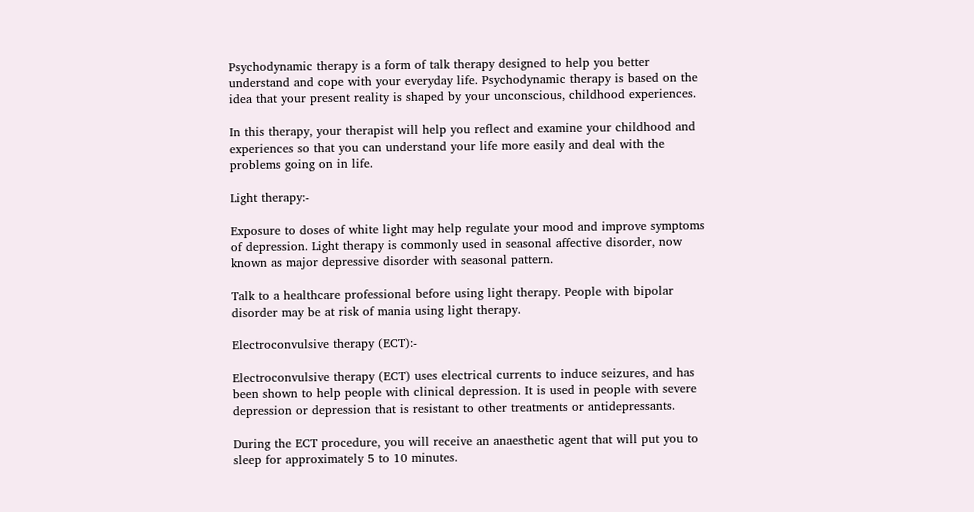Psychodynamic therapy is a form of talk therapy designed to help you better understand and cope with your everyday life. Psychodynamic therapy is based on the idea that your present reality is shaped by your unconscious, childhood experiences.

In this therapy, your therapist will help you reflect and examine your childhood and experiences so that you can understand your life more easily and deal with the problems going on in life.

Light therapy:-

Exposure to doses of white light may help regulate your mood and improve symptoms of depression. Light therapy is commonly used in seasonal affective disorder, now known as major depressive disorder with seasonal pattern.

Talk to a healthcare professional before using light therapy. People with bipolar disorder may be at risk of mania using light therapy.

Electroconvulsive therapy (ECT):-

Electroconvulsive therapy (ECT) uses electrical currents to induce seizures, and has been shown to help people with clinical depression. It is used in people with severe depression or depression that is resistant to other treatments or antidepressants.

During the ECT procedure, you will receive an anaesthetic agent that will put you to sleep for approximately 5 to 10 minutes.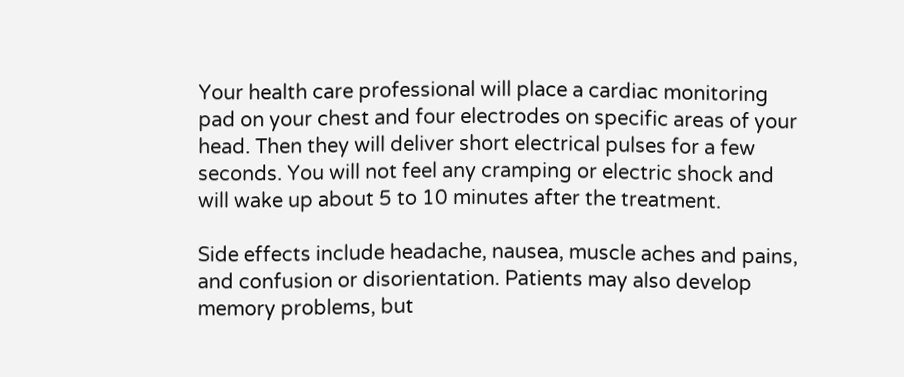Your health care professional will place a cardiac monitoring pad on your chest and four electrodes on specific areas of your head. Then they will deliver short electrical pulses for a few seconds. You will not feel any cramping or electric shock and will wake up about 5 to 10 minutes after the treatment.

Side effects include headache, nausea, muscle aches and pains, and confusion or disorientation. Patients may also develop memory problems, but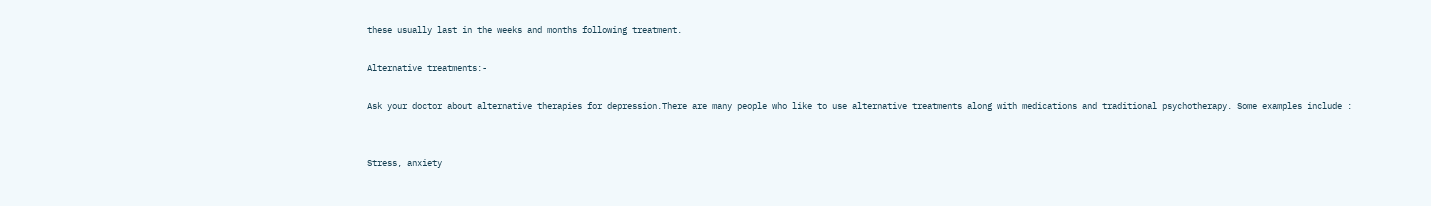these usually last in the weeks and months following treatment.

Alternative treatments:-

Ask your doctor about alternative therapies for depression.There are many people who like to use alternative treatments along with medications and traditional psychotherapy. Some examples include :


Stress, anxiety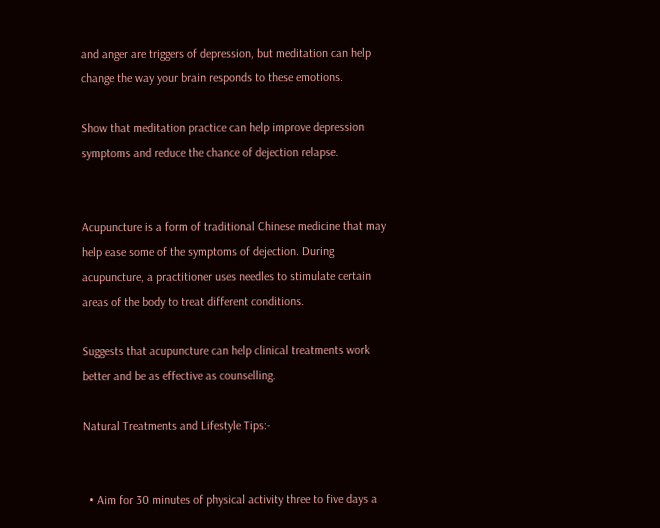and anger are triggers of depression, but meditation can help change the way your brain responds to these emotions.

Show that meditation practice can help improve depression symptoms and reduce the chance of dejection relapse.


Acupuncture is a form of traditional Chinese medicine that may help ease some of the symptoms of dejection. During acupuncture, a practitioner uses needles to stimulate certain areas of the body to treat different conditions.

Suggests that acupuncture can help clinical treatments work better and be as effective as counselling.

Natural Treatments and Lifestyle Tips:-


  • Aim for 30 minutes of physical activity three to five days a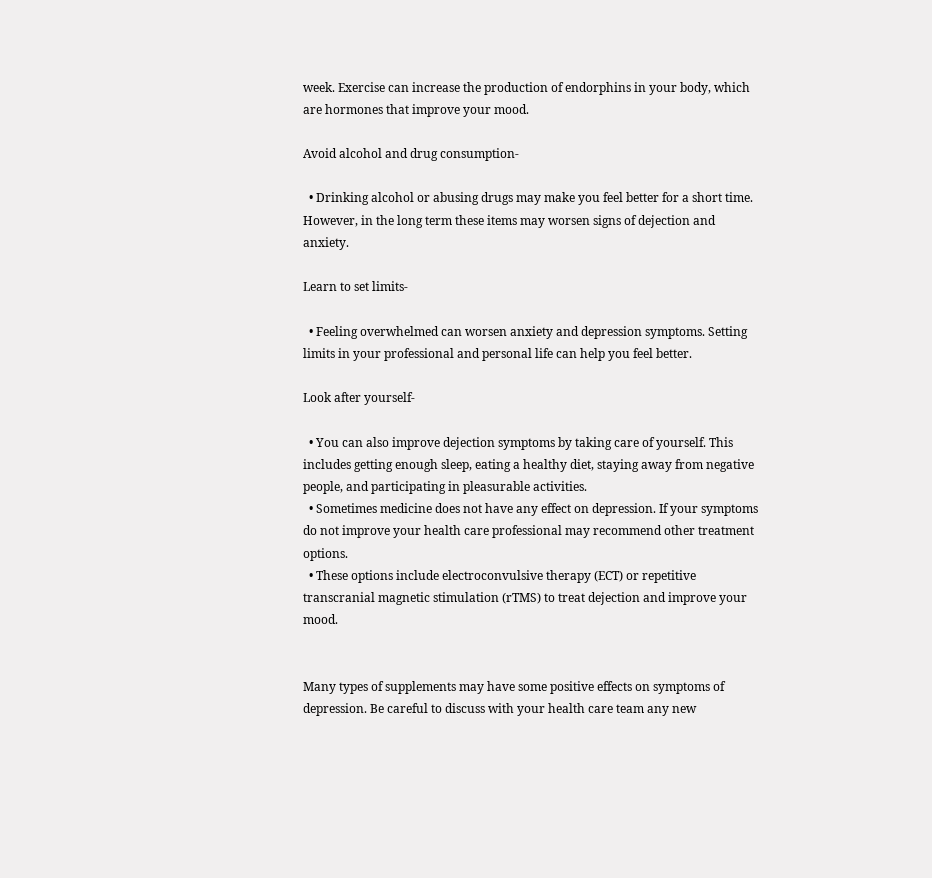week. Exercise can increase the production of endorphins in your body, which are hormones that improve your mood.

Avoid alcohol and drug consumption-

  • Drinking alcohol or abusing drugs may make you feel better for a short time. However, in the long term these items may worsen signs of dejection and anxiety.

Learn to set limits-

  • Feeling overwhelmed can worsen anxiety and depression symptoms. Setting limits in your professional and personal life can help you feel better.

Look after yourself-

  • You can also improve dejection symptoms by taking care of yourself. This includes getting enough sleep, eating a healthy diet, staying away from negative people, and participating in pleasurable activities.
  • Sometimes medicine does not have any effect on depression. If your symptoms do not improve your health care professional may recommend other treatment options.
  • These options include electroconvulsive therapy (ECT) or repetitive transcranial magnetic stimulation (rTMS) to treat dejection and improve your mood.


Many types of supplements may have some positive effects on symptoms of depression. Be careful to discuss with your health care team any new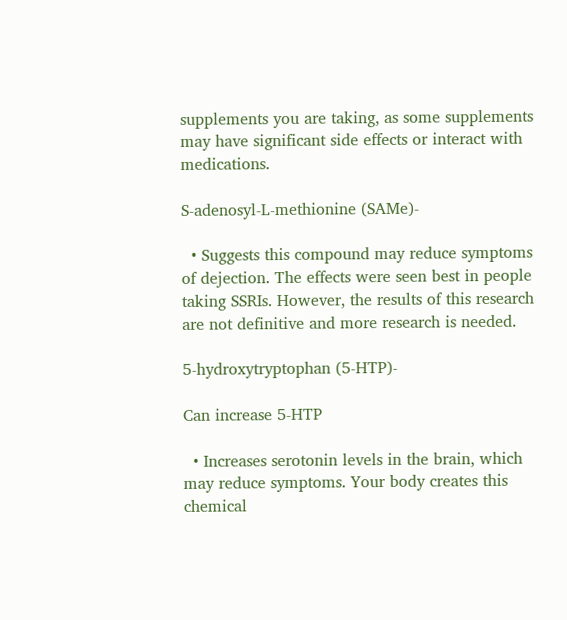supplements you are taking, as some supplements may have significant side effects or interact with medications.

S-adenosyl-L-methionine (SAMe)-

  • Suggests this compound may reduce symptoms of dejection. The effects were seen best in people taking SSRIs. However, the results of this research are not definitive and more research is needed.

5-hydroxytryptophan (5-HTP)-

Can increase 5-HTP

  • Increases serotonin levels in the brain, which may reduce symptoms. Your body creates this chemical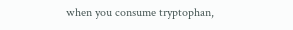when you consume tryptophan,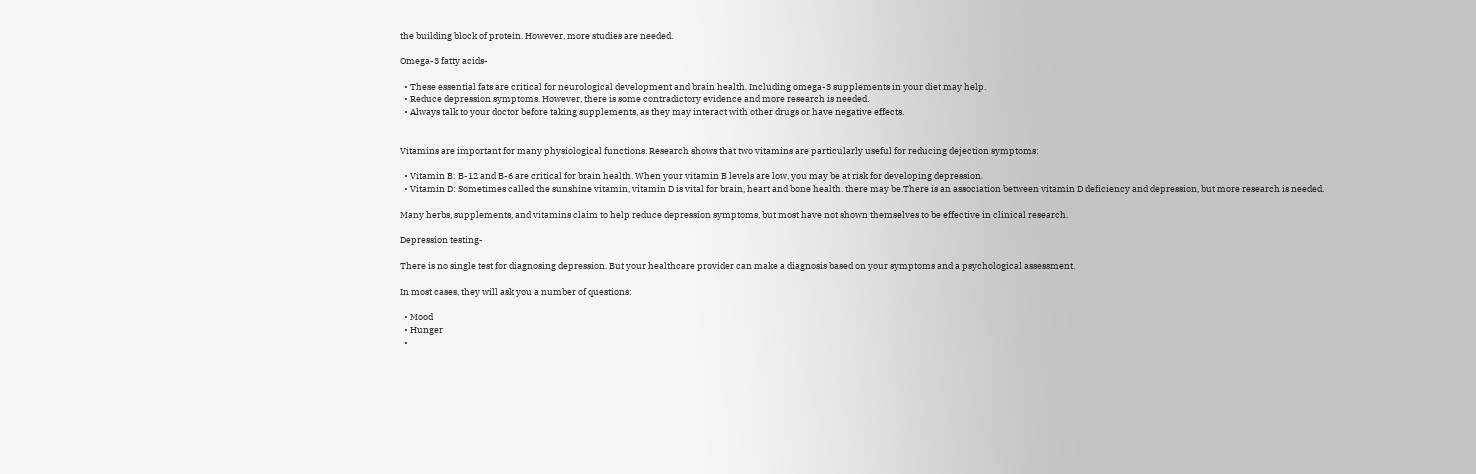the building block of protein. However, more studies are needed.

Omega-3 fatty acids-

  • These essential fats are critical for neurological development and brain health. Including omega-3 supplements in your diet may help.
  • Reduce depression symptoms. However, there is some contradictory evidence and more research is needed.
  • Always talk to your doctor before taking supplements, as they may interact with other drugs or have negative effects.


Vitamins are important for many physiological functions. Research shows that two vitamins are particularly useful for reducing dejection symptoms:

  • Vitamin B: B-12 and B-6 are critical for brain health. When your vitamin B levels are low, you may be at risk for developing depression.
  • Vitamin D: Sometimes called the sunshine vitamin, vitamin D is vital for brain, heart and bone health. there may be.There is an association between vitamin D deficiency and depression, but more research is needed.

Many herbs, supplements, and vitamins claim to help reduce depression symptoms, but most have not shown themselves to be effective in clinical research.

Depression testing-

There is no single test for diagnosing depression. But your healthcare provider can make a diagnosis based on your symptoms and a psychological assessment.

In most cases, they will ask you a number of questions:

  • Mood
  • Hunger
  •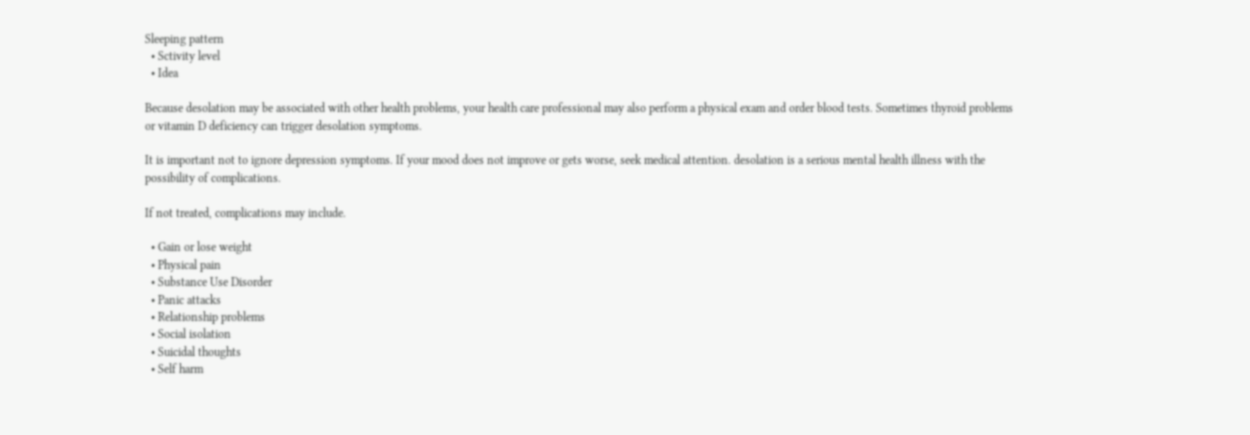Sleeping pattern
  • Sctivity level
  • Idea

Because desolation may be associated with other health problems, your health care professional may also perform a physical exam and order blood tests. Sometimes thyroid problems or vitamin D deficiency can trigger desolation symptoms.

It is important not to ignore depression symptoms. If your mood does not improve or gets worse, seek medical attention. desolation is a serious mental health illness with the possibility of complications.

If not treated, complications may include.

  • Gain or lose weight
  • Physical pain
  • Substance Use Disorder
  • Panic attacks
  • Relationship problems
  • Social isolation
  • Suicidal thoughts
  • Self harm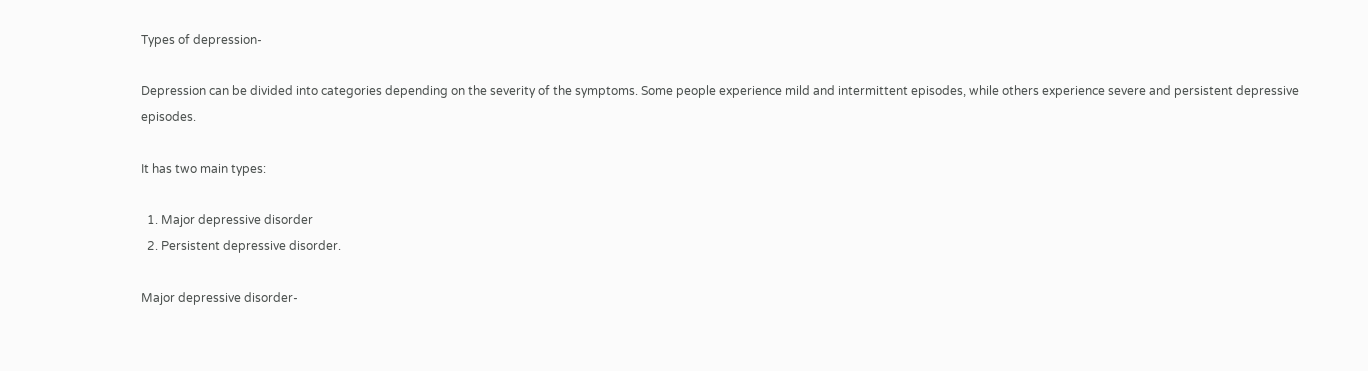Types of depression-

Depression can be divided into categories depending on the severity of the symptoms. Some people experience mild and intermittent episodes, while others experience severe and persistent depressive episodes.

It has two main types:

  1. Major depressive disorder
  2. Persistent depressive disorder.

Major depressive disorder-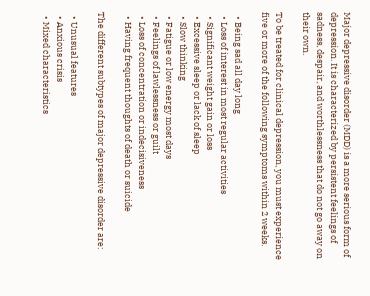Major depressive disorder (MDD) is a more serious form of depression. It is characterized by persistent feelings of sadness, despair, and worthlessness that do not go away on their own.

To be treated for clinical depression, you must experience five or more of the following symptoms within 2 weeks.

  • Being sad all day long
  • Loss of interest in most regular activities
  • Significant weight gain or loss
  • Excessive sleep or lack of sleep
  • Slow thinking
  • Fatigue or low energy most days
  • Feelings of lawlessness or guilt
  • Loss of concentration or indecisiveness
  • Having frequent thoughts of death or suicide

The different subtypes of major depressive disorder are:

  • Unusual features
  • Anxious crisis
  • Mixed characteristics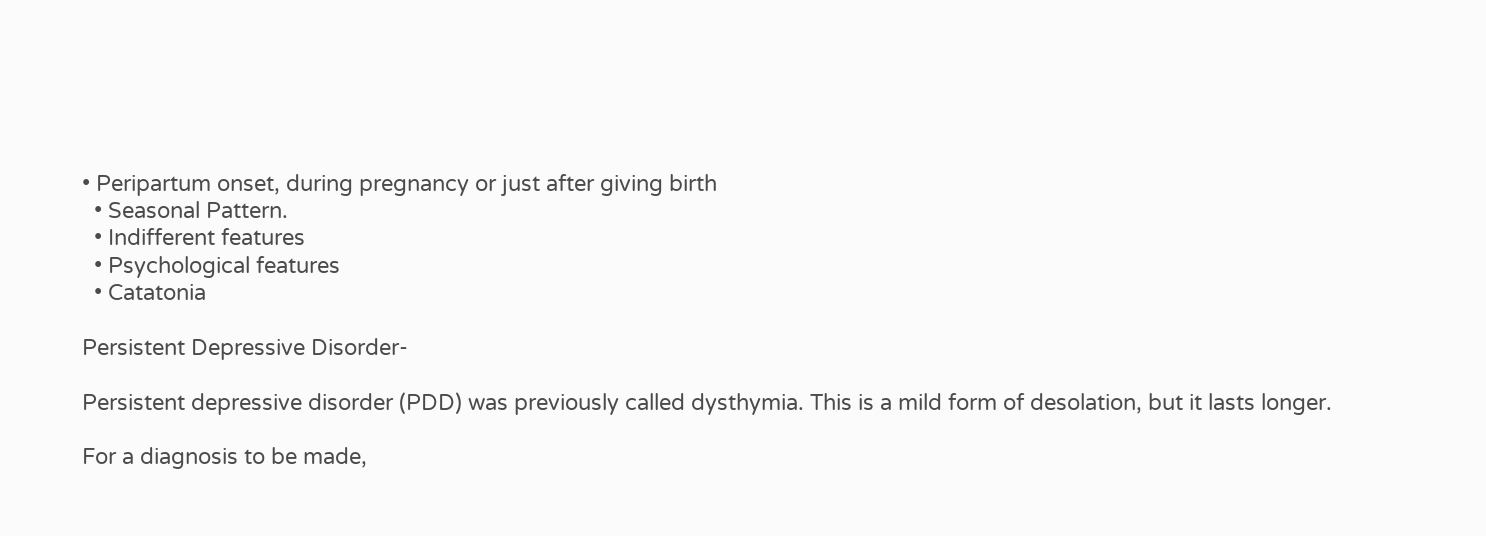• Peripartum onset, during pregnancy or just after giving birth
  • Seasonal Pattern.
  • Indifferent features
  • Psychological features
  • Catatonia

Persistent Depressive Disorder-

Persistent depressive disorder (PDD) was previously called dysthymia. This is a mild form of desolation, but it lasts longer.

For a diagnosis to be made,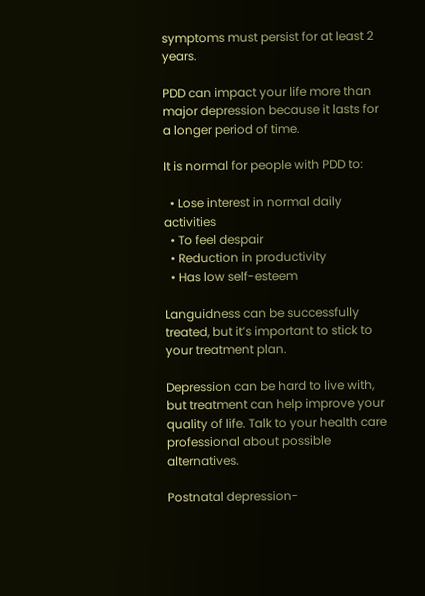symptoms must persist for at least 2 years.

PDD can impact your life more than major depression because it lasts for a longer period of time.

It is normal for people with PDD to:

  • Lose interest in normal daily activities
  • To feel despair
  • Reduction in productivity
  • Has low self-esteem

Languidness can be successfully treated, but it’s important to stick to your treatment plan.

Depression can be hard to live with, but treatment can help improve your quality of life. Talk to your health care professional about possible alternatives.

Postnatal depression-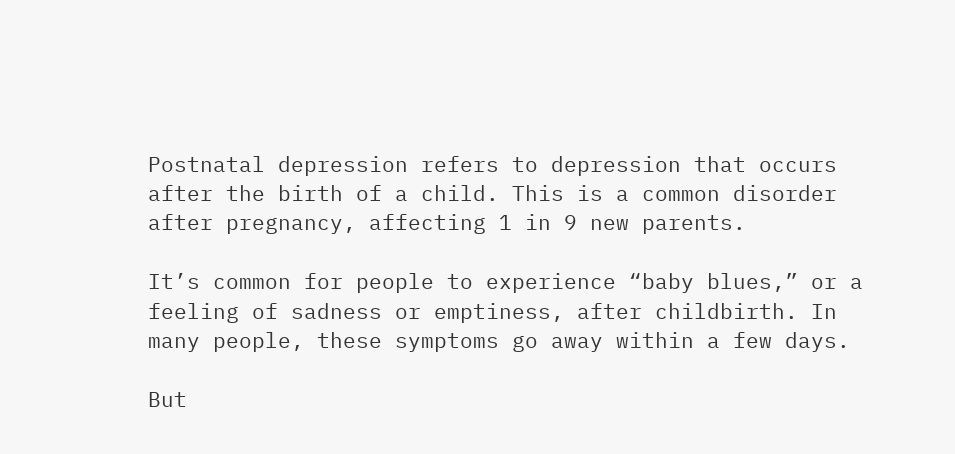Postnatal depression refers to depression that occurs after the birth of a child. This is a common disorder after pregnancy, affecting 1 in 9 new parents.

It’s common for people to experience “baby blues,” or a feeling of sadness or emptiness, after childbirth. In many people, these symptoms go away within a few days.

But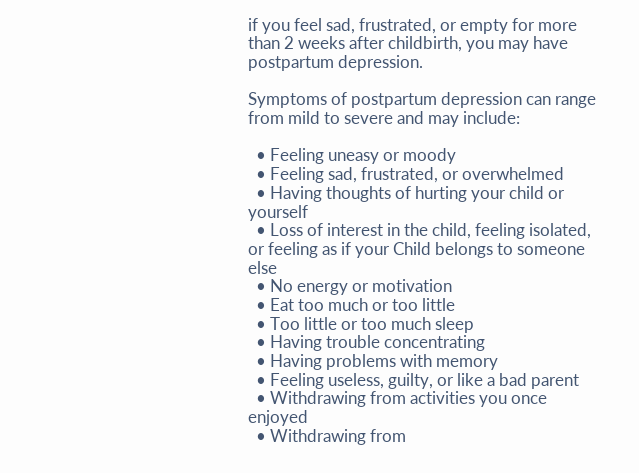if you feel sad, frustrated, or empty for more than 2 weeks after childbirth, you may have postpartum depression.

Symptoms of postpartum depression can range from mild to severe and may include:

  • Feeling uneasy or moody
  • Feeling sad, frustrated, or overwhelmed
  • Having thoughts of hurting your child or yourself
  • Loss of interest in the child, feeling isolated, or feeling as if your Child belongs to someone else
  • No energy or motivation
  • Eat too much or too little
  • Too little or too much sleep
  • Having trouble concentrating
  • Having problems with memory
  • Feeling useless, guilty, or like a bad parent
  • Withdrawing from activities you once enjoyed
  • Withdrawing from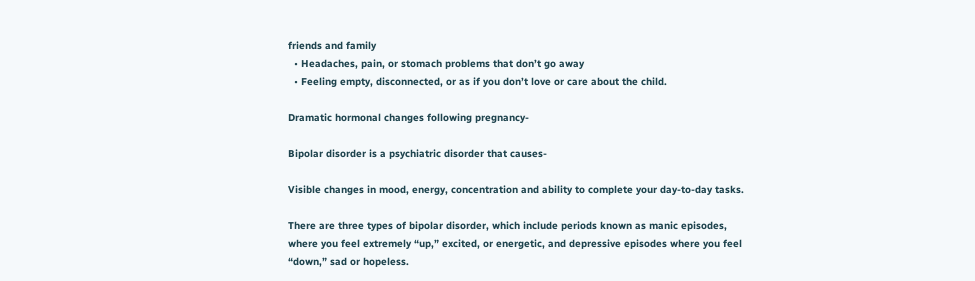friends and family
  • Headaches, pain, or stomach problems that don’t go away
  • Feeling empty, disconnected, or as if you don’t love or care about the child.

Dramatic hormonal changes following pregnancy-

Bipolar disorder is a psychiatric disorder that causes-

Visible changes in mood, energy, concentration and ability to complete your day-to-day tasks.

There are three types of bipolar disorder, which include periods known as manic episodes, where you feel extremely “up,” excited, or energetic, and depressive episodes where you feel “down,” sad or hopeless.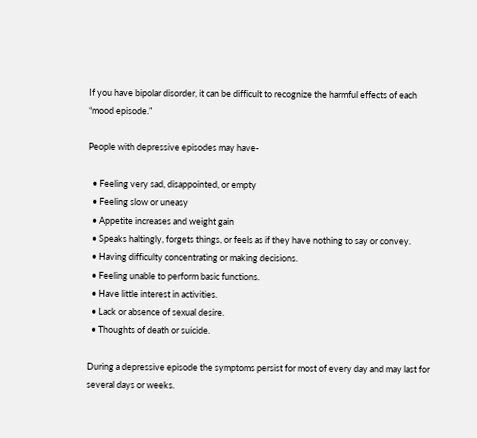If you have bipolar disorder, it can be difficult to recognize the harmful effects of each “mood episode.”

People with depressive episodes may have-

  • Feeling very sad, disappointed, or empty
  • Feeling slow or uneasy
  • Appetite increases and weight gain
  • Speaks haltingly, forgets things, or feels as if they have nothing to say or convey.
  • Having difficulty concentrating or making decisions.
  • Feeling unable to perform basic functions.
  • Have little interest in activities.
  • Lack or absence of sexual desire.
  • Thoughts of death or suicide.

During a depressive episode the symptoms persist for most of every day and may last for several days or weeks.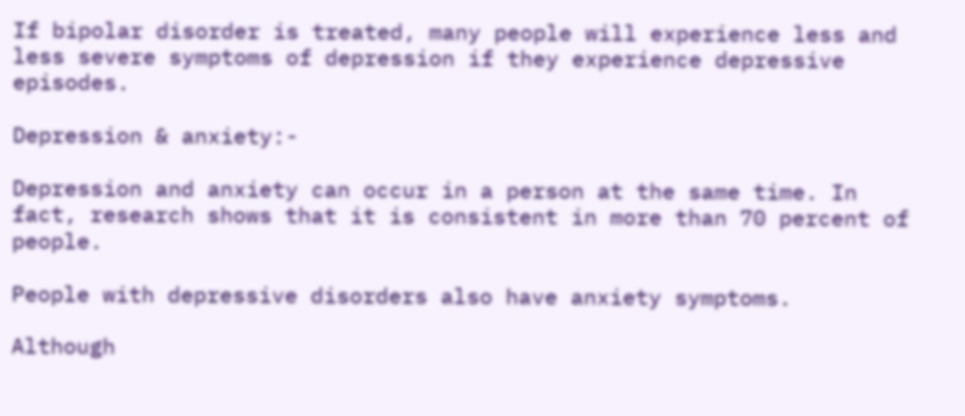If bipolar disorder is treated, many people will experience less and less severe symptoms of depression if they experience depressive episodes.

Depression & anxiety:-

Depression and anxiety can occur in a person at the same time. In fact, research shows that it is consistent in more than 70 percent of people.

People with depressive disorders also have anxiety symptoms.

Although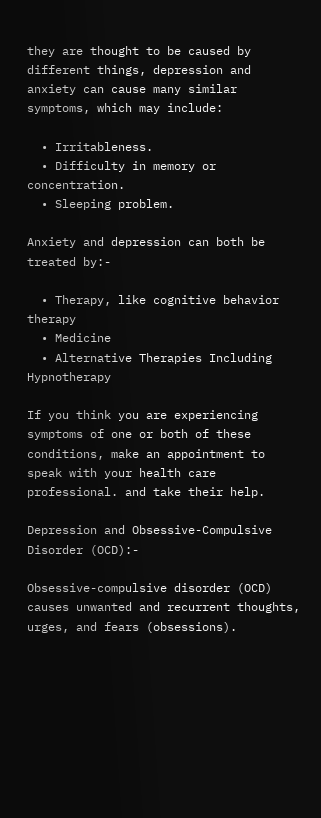they are thought to be caused by different things, depression and anxiety can cause many similar symptoms, which may include:

  • Irritableness.
  • Difficulty in memory or concentration.
  • Sleeping problem.

Anxiety and depression can both be treated by:-

  • Therapy, like cognitive behavior therapy
  • Medicine
  • Alternative Therapies Including Hypnotherapy

If you think you are experiencing symptoms of one or both of these conditions, make an appointment to speak with your health care professional. and take their help.

Depression and Obsessive-Compulsive Disorder (OCD):-

Obsessive-compulsive disorder (OCD) causes unwanted and recurrent thoughts, urges, and fears (obsessions).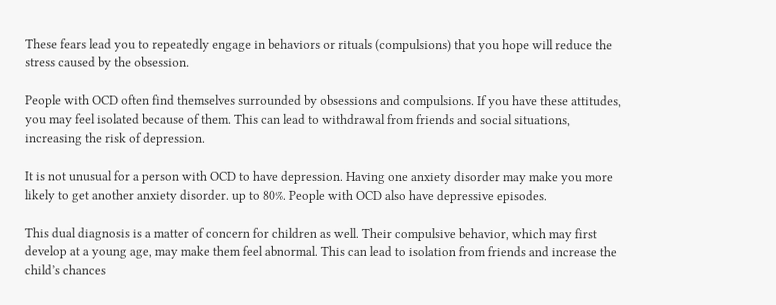These fears lead you to repeatedly engage in behaviors or rituals (compulsions) that you hope will reduce the stress caused by the obsession.

People with OCD often find themselves surrounded by obsessions and compulsions. If you have these attitudes, you may feel isolated because of them. This can lead to withdrawal from friends and social situations, increasing the risk of depression.

It is not unusual for a person with OCD to have depression. Having one anxiety disorder may make you more likely to get another anxiety disorder. up to 80%. People with OCD also have depressive episodes.

This dual diagnosis is a matter of concern for children as well. Their compulsive behavior, which may first develop at a young age, may make them feel abnormal. This can lead to isolation from friends and increase the child’s chances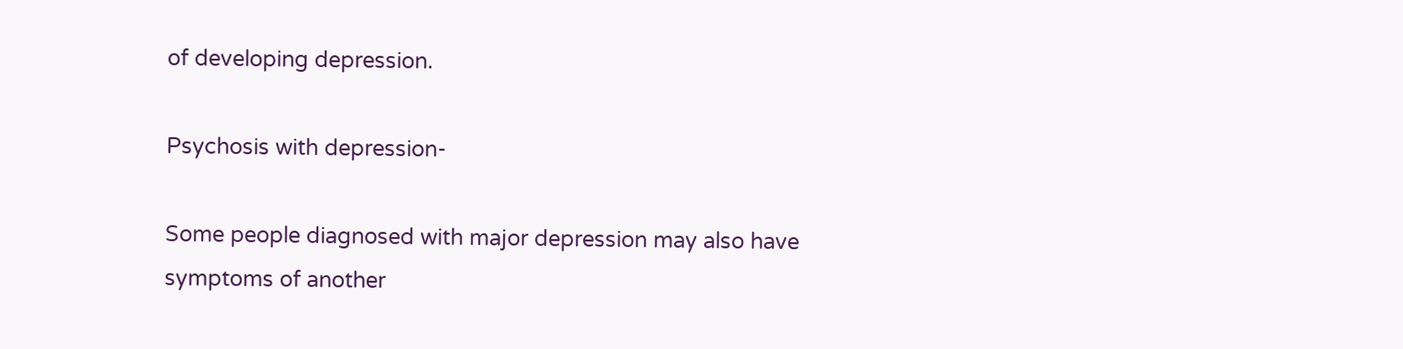of developing depression.

Psychosis with depression-

Some people diagnosed with major depression may also have symptoms of another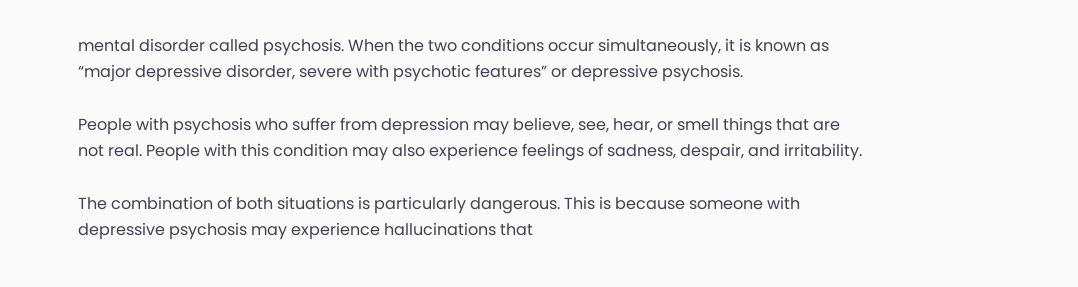mental disorder called psychosis. When the two conditions occur simultaneously, it is known as “major depressive disorder, severe with psychotic features” or depressive psychosis.

People with psychosis who suffer from depression may believe, see, hear, or smell things that are not real. People with this condition may also experience feelings of sadness, despair, and irritability.

The combination of both situations is particularly dangerous. This is because someone with depressive psychosis may experience hallucinations that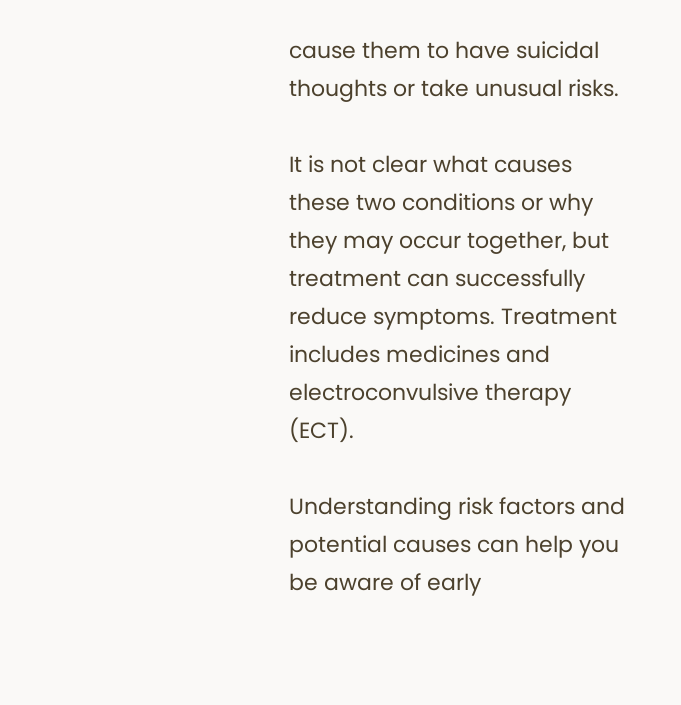cause them to have suicidal thoughts or take unusual risks.

It is not clear what causes these two conditions or why they may occur together, but treatment can successfully reduce symptoms. Treatment includes medicines and electroconvulsive therapy (ECT).

Understanding risk factors and potential causes can help you be aware of early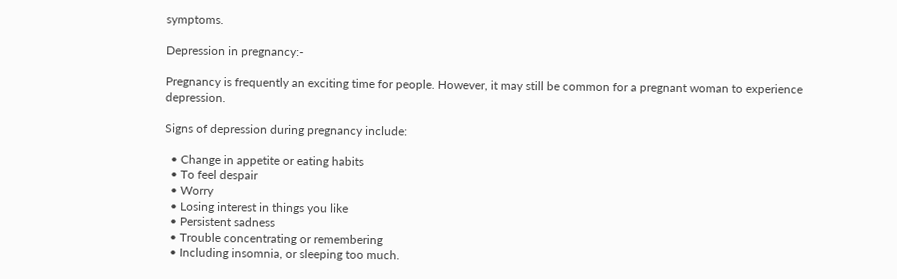symptoms.

Depression in pregnancy:-

Pregnancy is frequently an exciting time for people. However, it may still be common for a pregnant woman to experience depression.

Signs of depression during pregnancy include:

  • Change in appetite or eating habits
  • To feel despair
  • Worry
  • Losing interest in things you like
  • Persistent sadness
  • Trouble concentrating or remembering
  • Including insomnia, or sleeping too much.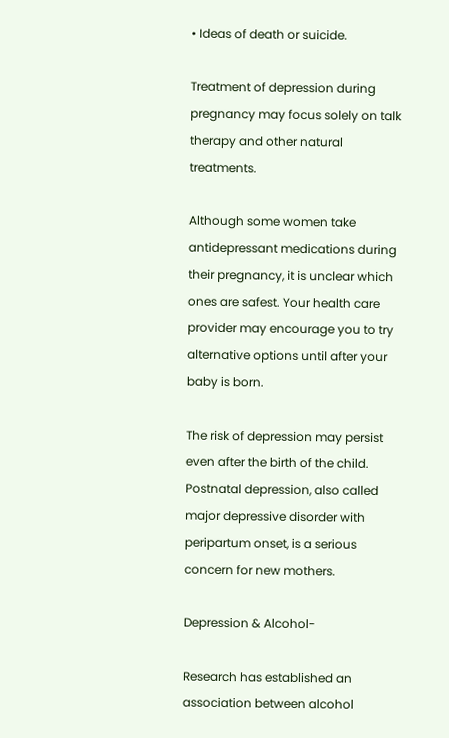• Ideas of death or suicide.

Treatment of depression during pregnancy may focus solely on talk therapy and other natural treatments.

Although some women take antidepressant medications during their pregnancy, it is unclear which ones are safest. Your health care provider may encourage you to try alternative options until after your baby is born.

The risk of depression may persist even after the birth of the child. Postnatal depression, also called major depressive disorder with peripartum onset, is a serious concern for new mothers.

Depression & Alcohol-

Research has established an association between alcohol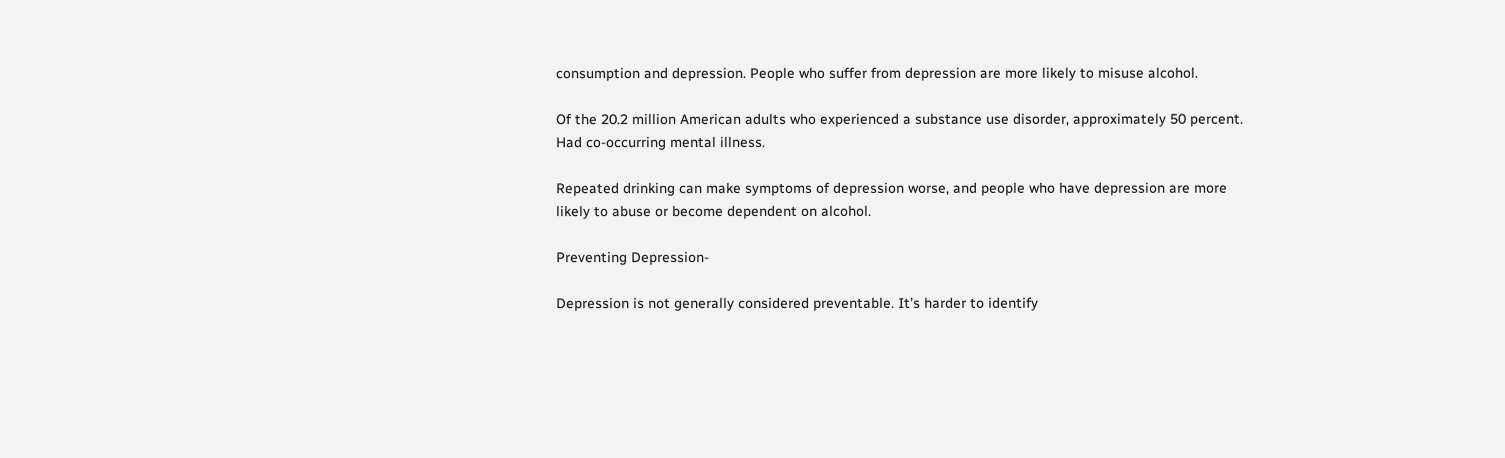consumption and depression. People who suffer from depression are more likely to misuse alcohol.

Of the 20.2 million American adults who experienced a substance use disorder, approximately 50 percent. Had co-occurring mental illness.

Repeated drinking can make symptoms of depression worse, and people who have depression are more likely to abuse or become dependent on alcohol.

Preventing Depression-

Depression is not generally considered preventable. It’s harder to identify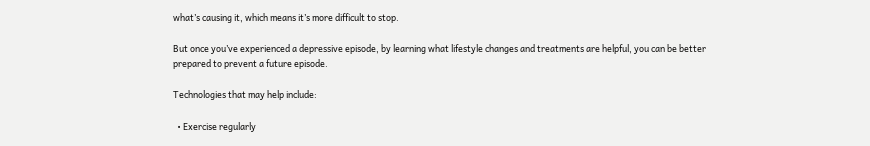what’s causing it, which means it’s more difficult to stop.

But once you’ve experienced a depressive episode, by learning what lifestyle changes and treatments are helpful, you can be better prepared to prevent a future episode.

Technologies that may help include:

  • Exercise regularly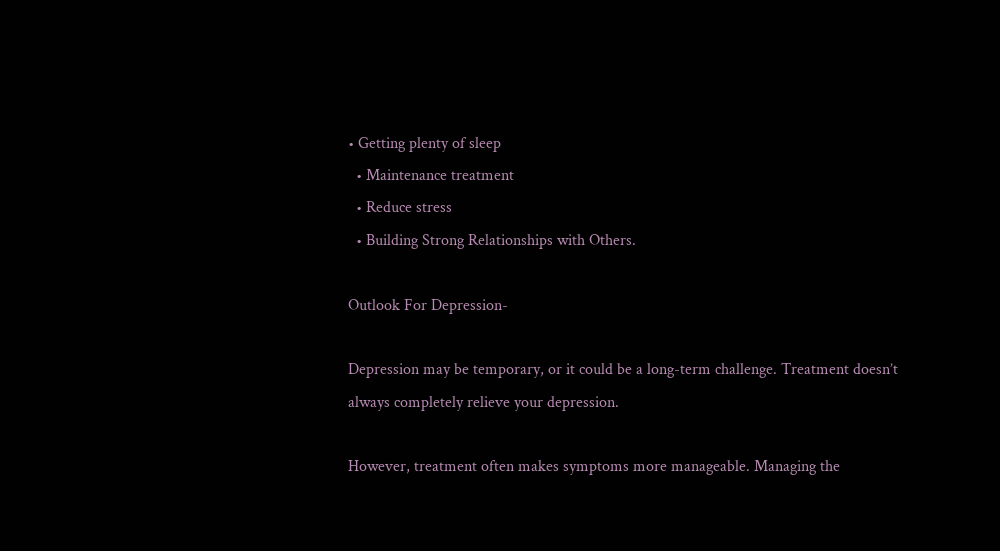• Getting plenty of sleep
  • Maintenance treatment
  • Reduce stress
  • Building Strong Relationships with Others.

Outlook For Depression-

Depression may be temporary, or it could be a long-term challenge. Treatment doesn’t always completely relieve your depression.

However, treatment often makes symptoms more manageable. Managing the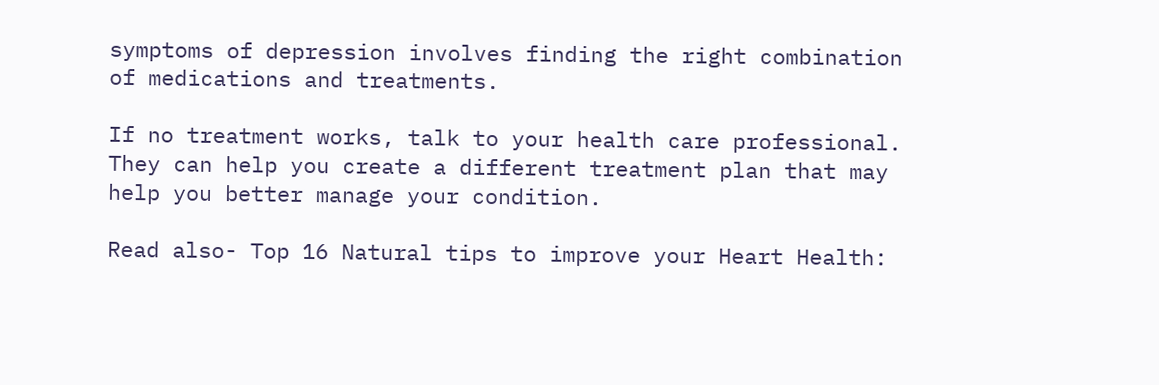symptoms of depression involves finding the right combination of medications and treatments.

If no treatment works, talk to your health care professional. They can help you create a different treatment plan that may help you better manage your condition.

Read also- Top 16 Natural tips to improve your Heart Health: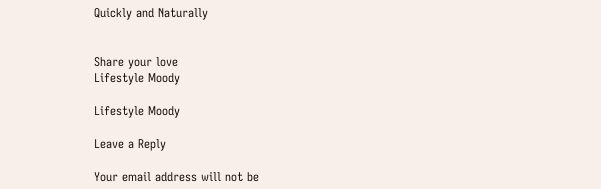Quickly and Naturally


Share your love
Lifestyle Moody

Lifestyle Moody

Leave a Reply

Your email address will not be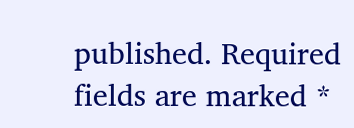published. Required fields are marked *